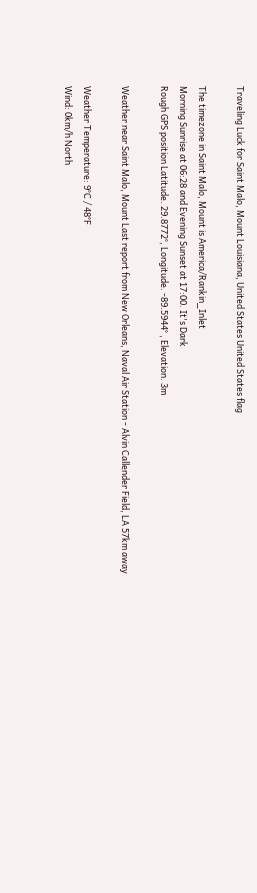Traveling Luck for Saint Malo, Mount Louisiana, United States United States flag

The timezone in Saint Malo, Mount is America/Rankin_Inlet
Morning Sunrise at 06:28 and Evening Sunset at 17:00. It's Dark
Rough GPS position Latitude. 29.8772°, Longitude. -89.5944° , Elevation. 3m

Weather near Saint Malo, Mount Last report from New Orleans, Naval Air Station - Alvin Callender Field, LA 57km away

Weather Temperature: 9°C / 48°F
Wind: 0km/h North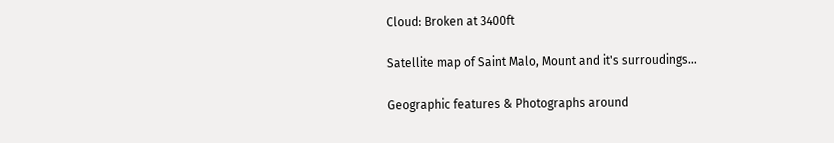Cloud: Broken at 3400ft

Satellite map of Saint Malo, Mount and it's surroudings...

Geographic features & Photographs around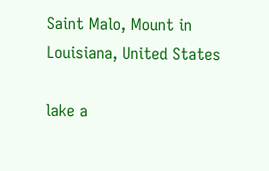Saint Malo, Mount in Louisiana, United States

lake a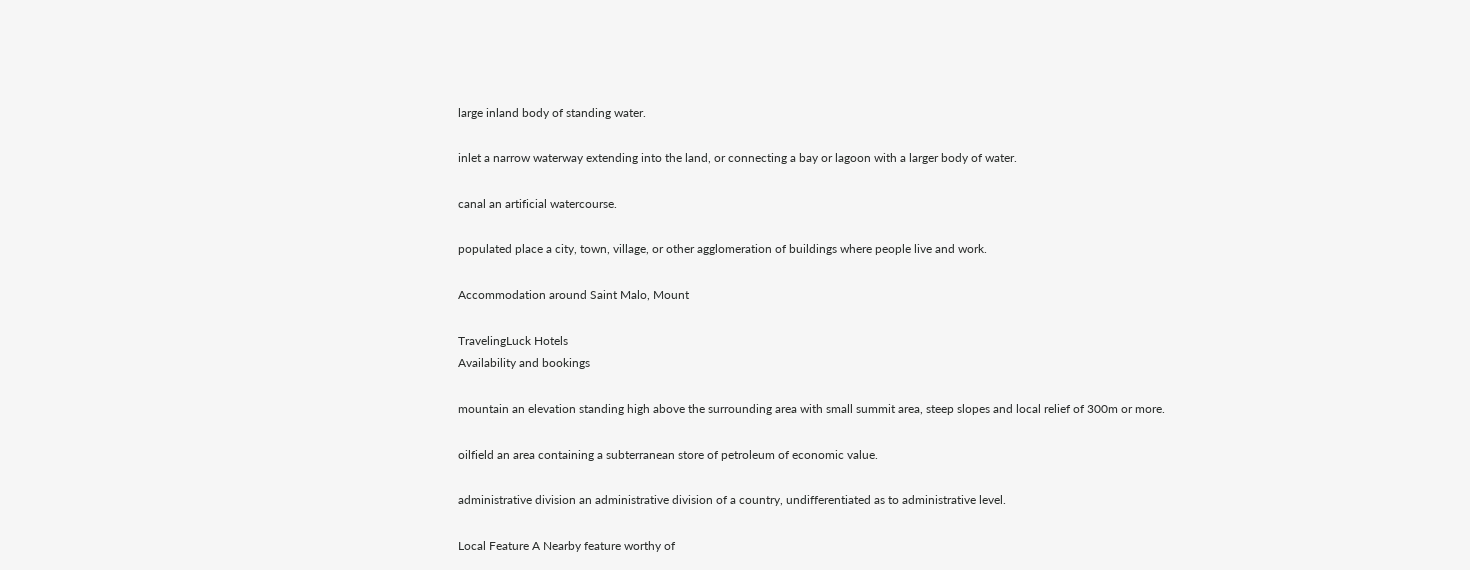large inland body of standing water.

inlet a narrow waterway extending into the land, or connecting a bay or lagoon with a larger body of water.

canal an artificial watercourse.

populated place a city, town, village, or other agglomeration of buildings where people live and work.

Accommodation around Saint Malo, Mount

TravelingLuck Hotels
Availability and bookings

mountain an elevation standing high above the surrounding area with small summit area, steep slopes and local relief of 300m or more.

oilfield an area containing a subterranean store of petroleum of economic value.

administrative division an administrative division of a country, undifferentiated as to administrative level.

Local Feature A Nearby feature worthy of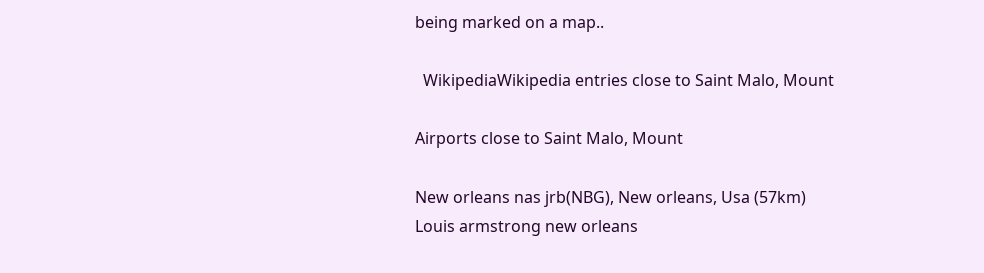being marked on a map..

  WikipediaWikipedia entries close to Saint Malo, Mount

Airports close to Saint Malo, Mount

New orleans nas jrb(NBG), New orleans, Usa (57km)
Louis armstrong new orleans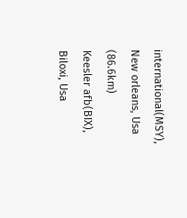international(MSY), New orleans, Usa (86.6km)
Keesler afb(BIX), Biloxi, Usa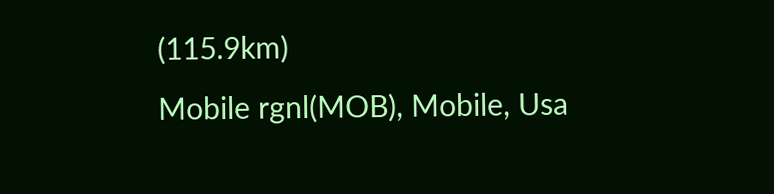(115.9km)
Mobile rgnl(MOB), Mobile, Usa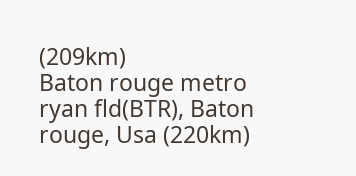(209km)
Baton rouge metro ryan fld(BTR), Baton rouge, Usa (220km)